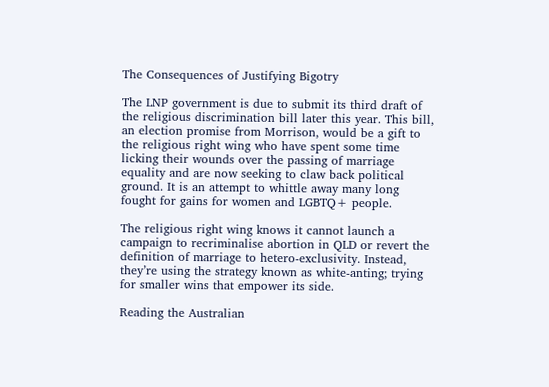The Consequences of Justifying Bigotry

The LNP government is due to submit its third draft of the religious discrimination bill later this year. This bill, an election promise from Morrison, would be a gift to the religious right wing who have spent some time licking their wounds over the passing of marriage equality and are now seeking to claw back political ground. It is an attempt to whittle away many long fought for gains for women and LGBTQ+ people.

The religious right wing knows it cannot launch a campaign to recriminalise abortion in QLD or revert the definition of marriage to hetero-exclusivity. Instead, they’re using the strategy known as white-anting; trying for smaller wins that empower its side.

Reading the Australian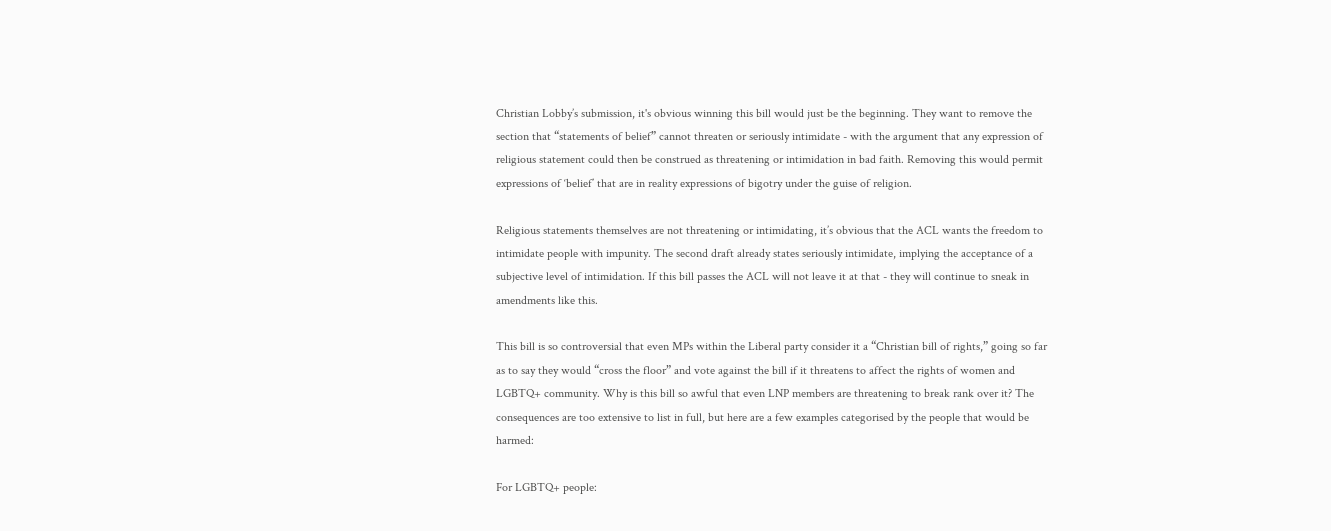Christian Lobby’s submission, it's obvious winning this bill would just be the beginning. They want to remove the section that “statements of belief” cannot threaten or seriously intimidate - with the argument that any expression of religious statement could then be construed as threatening or intimidation in bad faith. Removing this would permit expressions of ‘belief’ that are in reality expressions of bigotry under the guise of religion.

Religious statements themselves are not threatening or intimidating, it’s obvious that the ACL wants the freedom to intimidate people with impunity. The second draft already states seriously intimidate, implying the acceptance of a subjective level of intimidation. If this bill passes the ACL will not leave it at that - they will continue to sneak in amendments like this.

This bill is so controversial that even MPs within the Liberal party consider it a “Christian bill of rights,” going so far as to say they would “cross the floor” and vote against the bill if it threatens to affect the rights of women and LGBTQ+ community. Why is this bill so awful that even LNP members are threatening to break rank over it? The consequences are too extensive to list in full, but here are a few examples categorised by the people that would be harmed:

For LGBTQ+ people: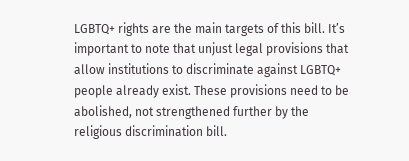LGBTQ+ rights are the main targets of this bill. It’s important to note that unjust legal provisions that allow institutions to discriminate against LGBTQ+ people already exist. These provisions need to be abolished, not strengthened further by the religious discrimination bill.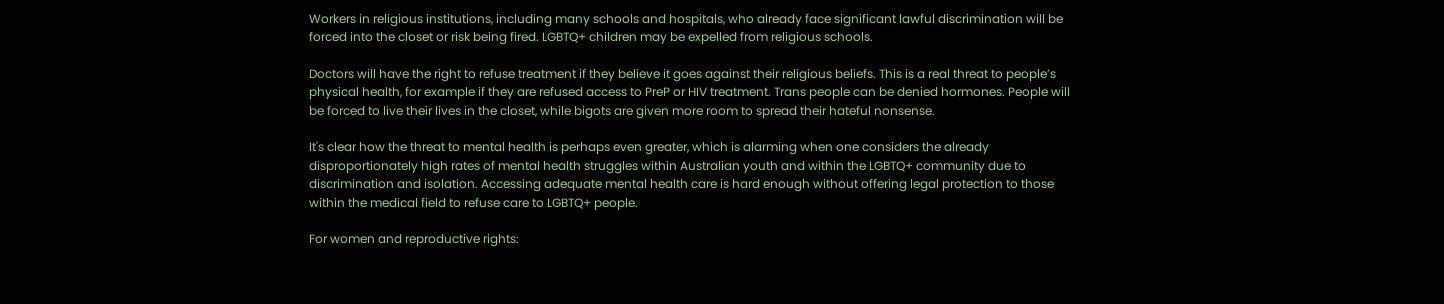Workers in religious institutions, including many schools and hospitals, who already face significant lawful discrimination will be forced into the closet or risk being fired. LGBTQ+ children may be expelled from religious schools.

Doctors will have the right to refuse treatment if they believe it goes against their religious beliefs. This is a real threat to people’s physical health, for example if they are refused access to PreP or HIV treatment. Trans people can be denied hormones. People will be forced to live their lives in the closet, while bigots are given more room to spread their hateful nonsense.

It's clear how the threat to mental health is perhaps even greater, which is alarming when one considers the already disproportionately high rates of mental health struggles within Australian youth and within the LGBTQ+ community due to discrimination and isolation. Accessing adequate mental health care is hard enough without offering legal protection to those within the medical field to refuse care to LGBTQ+ people.

For women and reproductive rights: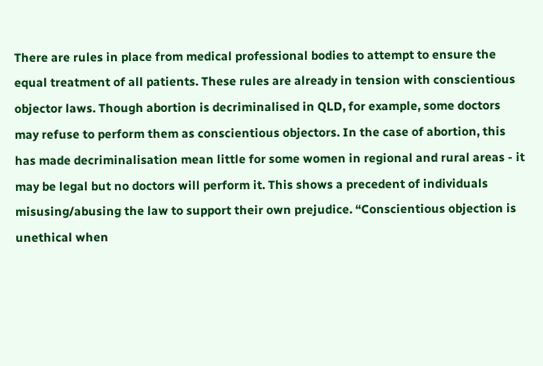There are rules in place from medical professional bodies to attempt to ensure the equal treatment of all patients. These rules are already in tension with conscientious objector laws. Though abortion is decriminalised in QLD, for example, some doctors may refuse to perform them as conscientious objectors. In the case of abortion, this has made decriminalisation mean little for some women in regional and rural areas - it may be legal but no doctors will perform it. This shows a precedent of individuals misusing/abusing the law to support their own prejudice. “Conscientious objection is unethical when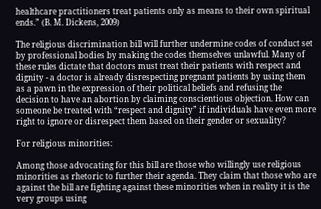healthcare practitioners treat patients only as means to their own spiritual ends.” (B. M. Dickens, 2009)

The religious discrimination bill will further undermine codes of conduct set by professional bodies by making the codes themselves unlawful. Many of these rules dictate that doctors must treat their patients with respect and dignity - a doctor is already disrespecting pregnant patients by using them as a pawn in the expression of their political beliefs and refusing the decision to have an abortion by claiming conscientious objection. How can someone be treated with “respect and dignity” if individuals have even more right to ignore or disrespect them based on their gender or sexuality?

For religious minorities:

Among those advocating for this bill are those who willingly use religious minorities as rhetoric to further their agenda. They claim that those who are against the bill are fighting against these minorities when in reality it is the very groups using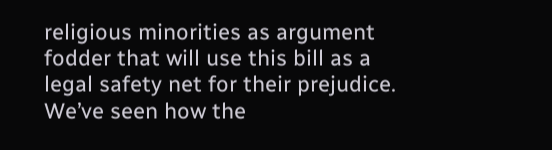religious minorities as argument fodder that will use this bill as a legal safety net for their prejudice. We’ve seen how the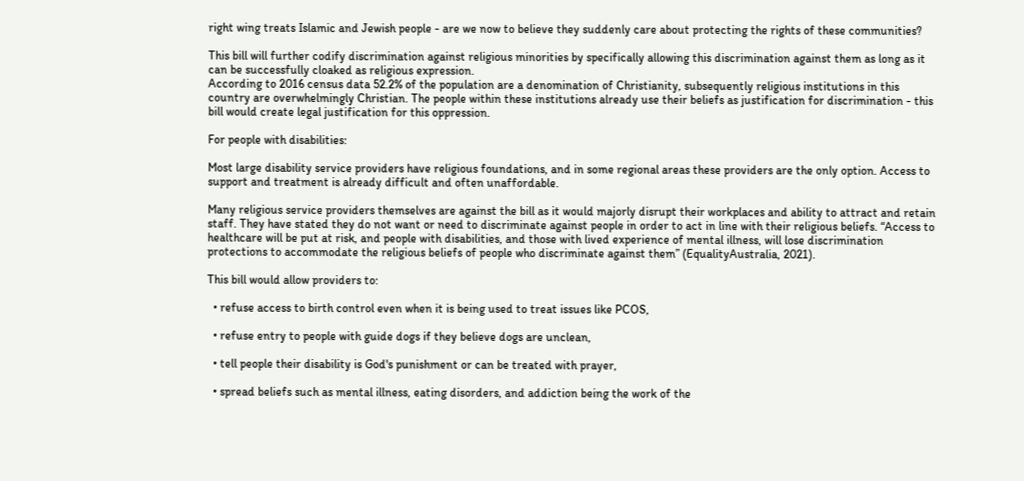right wing treats Islamic and Jewish people - are we now to believe they suddenly care about protecting the rights of these communities?

This bill will further codify discrimination against religious minorities by specifically allowing this discrimination against them as long as it can be successfully cloaked as religious expression.
According to 2016 census data 52.2% of the population are a denomination of Christianity, subsequently religious institutions in this country are overwhelmingly Christian. The people within these institutions already use their beliefs as justification for discrimination - this bill would create legal justification for this oppression.

For people with disabilities:

Most large disability service providers have religious foundations, and in some regional areas these providers are the only option. Access to support and treatment is already difficult and often unaffordable.

Many religious service providers themselves are against the bill as it would majorly disrupt their workplaces and ability to attract and retain staff. They have stated they do not want or need to discriminate against people in order to act in line with their religious beliefs. “Access to healthcare will be put at risk, and people with disabilities, and those with lived experience of mental illness, will lose discrimination protections to accommodate the religious beliefs of people who discriminate against them” (EqualityAustralia, 2021).

This bill would allow providers to:

  • refuse access to birth control even when it is being used to treat issues like PCOS,

  • refuse entry to people with guide dogs if they believe dogs are unclean,

  • tell people their disability is God's punishment or can be treated with prayer,

  • spread beliefs such as mental illness, eating disorders, and addiction being the work of the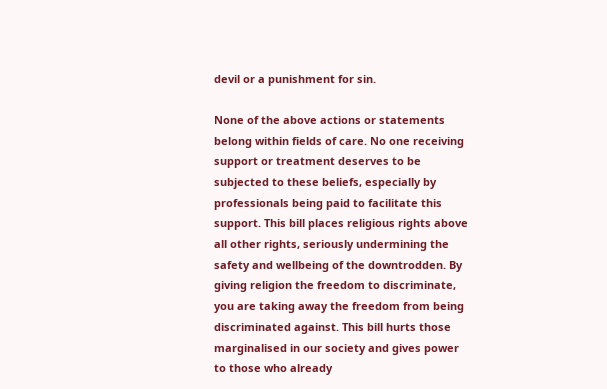devil or a punishment for sin.

None of the above actions or statements belong within fields of care. No one receiving support or treatment deserves to be subjected to these beliefs, especially by professionals being paid to facilitate this support. This bill places religious rights above all other rights, seriously undermining the safety and wellbeing of the downtrodden. By giving religion the freedom to discriminate, you are taking away the freedom from being discriminated against. This bill hurts those marginalised in our society and gives power to those who already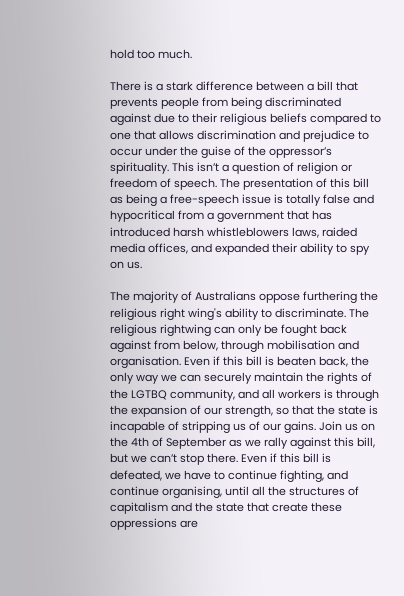hold too much.

There is a stark difference between a bill that prevents people from being discriminated against due to their religious beliefs compared to one that allows discrimination and prejudice to occur under the guise of the oppressor’s spirituality. This isn’t a question of religion or freedom of speech. The presentation of this bill as being a free-speech issue is totally false and hypocritical from a government that has introduced harsh whistleblowers laws, raided media offices, and expanded their ability to spy on us.

The majority of Australians oppose furthering the religious right wing's ability to discriminate. The religious rightwing can only be fought back against from below, through mobilisation and organisation. Even if this bill is beaten back, the only way we can securely maintain the rights of the LGTBQ community, and all workers is through the expansion of our strength, so that the state is incapable of stripping us of our gains. Join us on the 4th of September as we rally against this bill, but we can’t stop there. Even if this bill is defeated, we have to continue fighting, and continue organising, until all the structures of capitalism and the state that create these oppressions are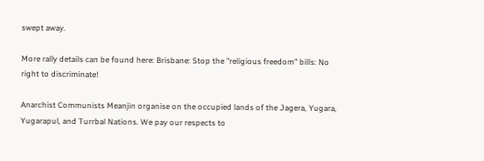swept away.

More rally details can be found here: Brisbane: Stop the "religious freedom" bills: No right to discriminate!

Anarchist Communists Meanjin organise on the occupied lands of the Jagera, Yugara, Yugarapul, and Turrbal Nations. We pay our respects to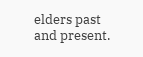elders past and present.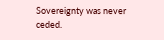Sovereignty was never ceded.